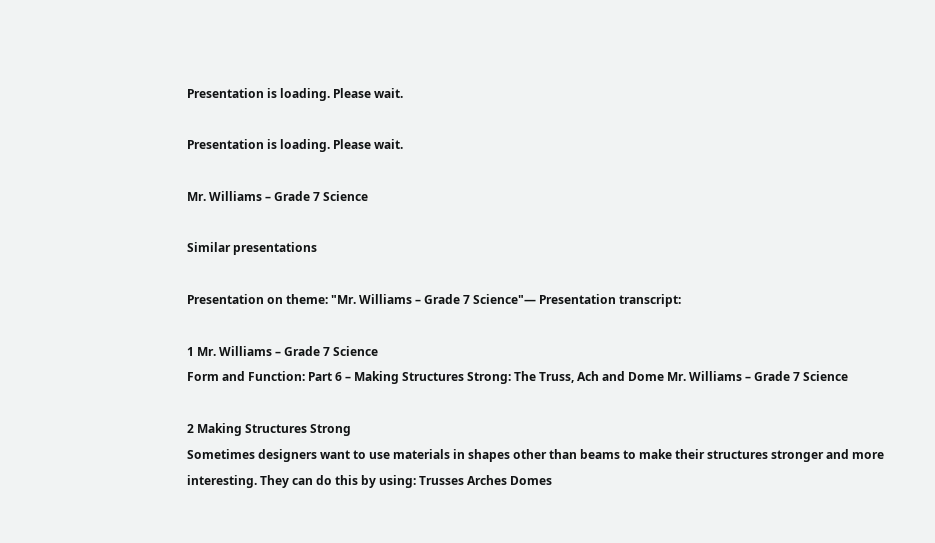Presentation is loading. Please wait.

Presentation is loading. Please wait.

Mr. Williams – Grade 7 Science

Similar presentations

Presentation on theme: "Mr. Williams – Grade 7 Science"— Presentation transcript:

1 Mr. Williams – Grade 7 Science
Form and Function: Part 6 – Making Structures Strong: The Truss, Ach and Dome Mr. Williams – Grade 7 Science

2 Making Structures Strong
Sometimes designers want to use materials in shapes other than beams to make their structures stronger and more interesting. They can do this by using: Trusses Arches Domes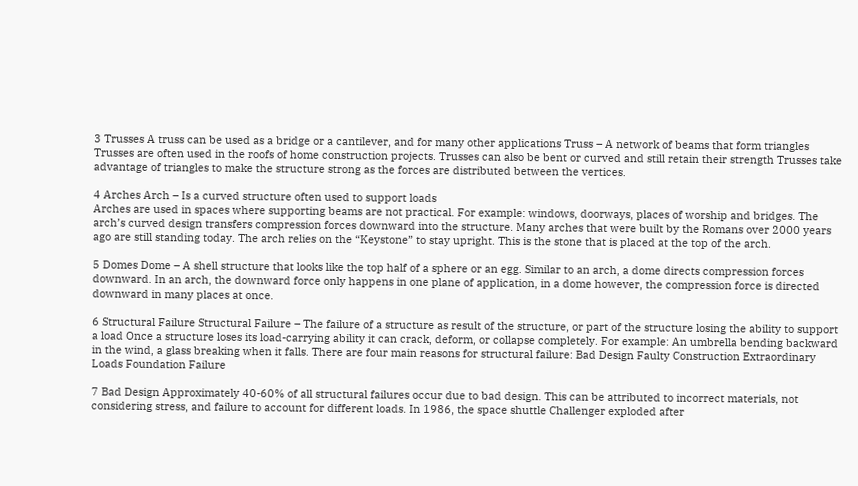3 Trusses A truss can be used as a bridge or a cantilever, and for many other applications Truss – A network of beams that form triangles Trusses are often used in the roofs of home construction projects. Trusses can also be bent or curved and still retain their strength Trusses take advantage of triangles to make the structure strong as the forces are distributed between the vertices.

4 Arches Arch – Is a curved structure often used to support loads
Arches are used in spaces where supporting beams are not practical. For example: windows, doorways, places of worship and bridges. The arch’s curved design transfers compression forces downward into the structure. Many arches that were built by the Romans over 2000 years ago are still standing today. The arch relies on the “Keystone” to stay upright. This is the stone that is placed at the top of the arch.

5 Domes Dome – A shell structure that looks like the top half of a sphere or an egg. Similar to an arch, a dome directs compression forces downward. In an arch, the downward force only happens in one plane of application, in a dome however, the compression force is directed downward in many places at once.

6 Structural Failure Structural Failure – The failure of a structure as result of the structure, or part of the structure losing the ability to support a load Once a structure loses its load-carrying ability it can crack, deform, or collapse completely. For example: An umbrella bending backward in the wind, a glass breaking when it falls. There are four main reasons for structural failure: Bad Design Faulty Construction Extraordinary Loads Foundation Failure

7 Bad Design Approximately 40-60% of all structural failures occur due to bad design. This can be attributed to incorrect materials, not considering stress, and failure to account for different loads. In 1986, the space shuttle Challenger exploded after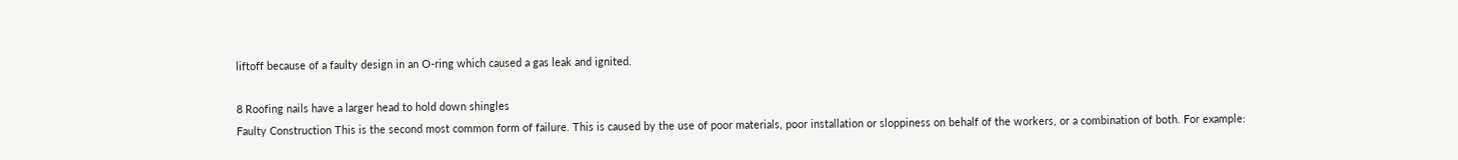liftoff because of a faulty design in an O-ring which caused a gas leak and ignited.

8 Roofing nails have a larger head to hold down shingles
Faulty Construction This is the second most common form of failure. This is caused by the use of poor materials, poor installation or sloppiness on behalf of the workers, or a combination of both. For example: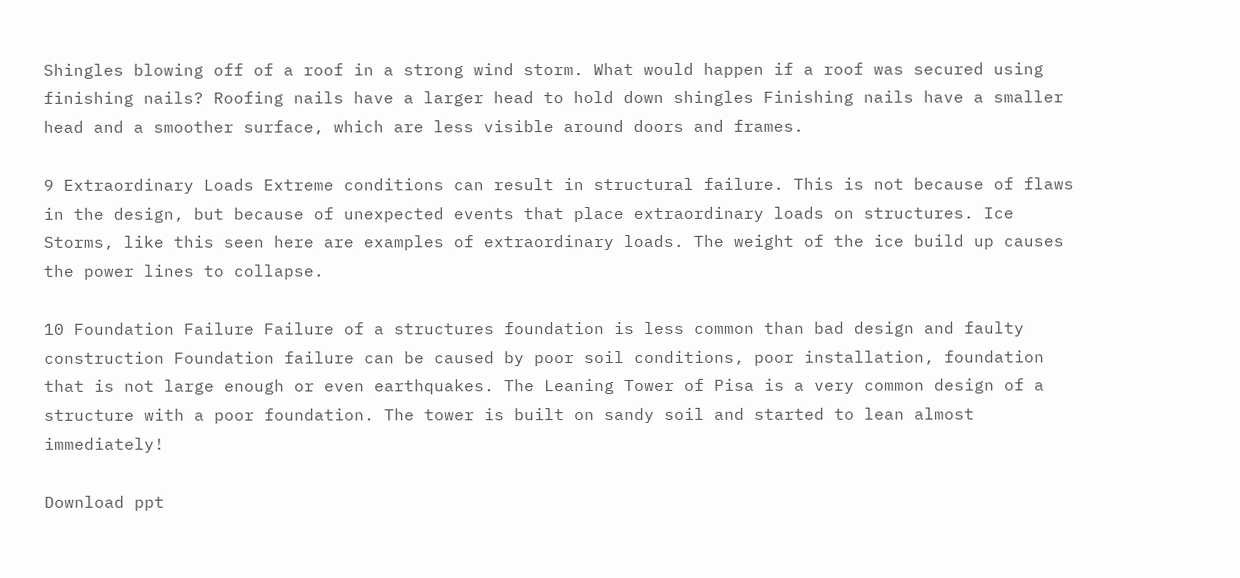Shingles blowing off of a roof in a strong wind storm. What would happen if a roof was secured using finishing nails? Roofing nails have a larger head to hold down shingles Finishing nails have a smaller head and a smoother surface, which are less visible around doors and frames.

9 Extraordinary Loads Extreme conditions can result in structural failure. This is not because of flaws in the design, but because of unexpected events that place extraordinary loads on structures. Ice Storms, like this seen here are examples of extraordinary loads. The weight of the ice build up causes the power lines to collapse.

10 Foundation Failure Failure of a structures foundation is less common than bad design and faulty construction Foundation failure can be caused by poor soil conditions, poor installation, foundation that is not large enough or even earthquakes. The Leaning Tower of Pisa is a very common design of a structure with a poor foundation. The tower is built on sandy soil and started to lean almost immediately!

Download ppt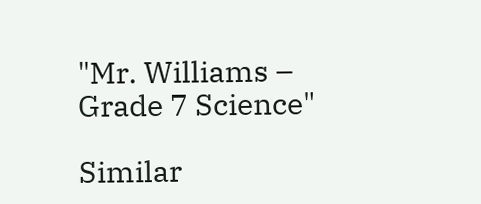"Mr. Williams – Grade 7 Science"

Similar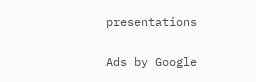presentations

Ads by Google